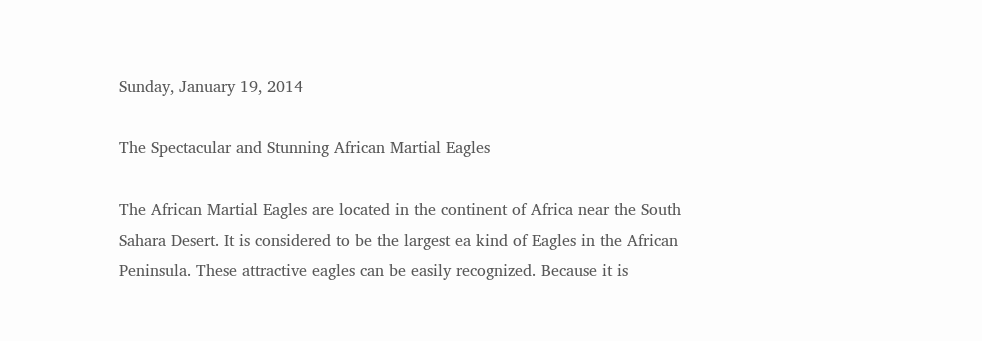Sunday, January 19, 2014

The Spectacular and Stunning African Martial Eagles

The African Martial Eagles are located in the continent of Africa near the South Sahara Desert. It is considered to be the largest ea kind of Eagles in the African Peninsula. These attractive eagles can be easily recognized. Because it is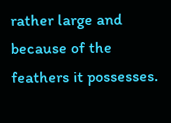rather large and because of the feathers it possesses.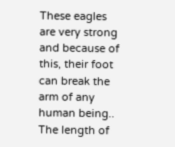These eagles are very strong and because of this, their foot can break the arm of any human being.. The length of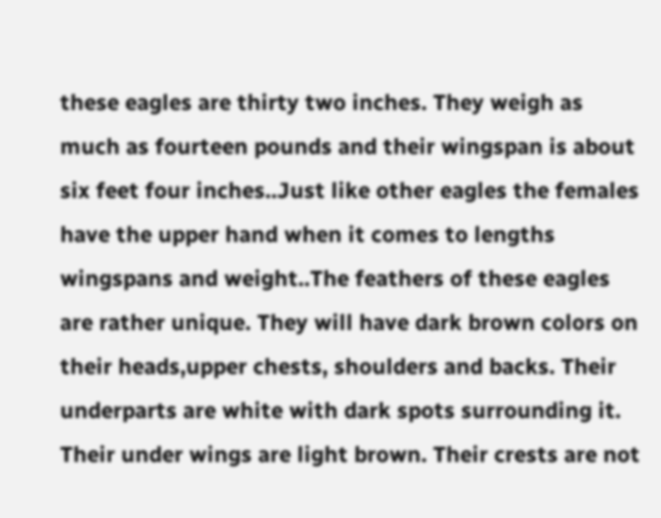these eagles are thirty two inches. They weigh as much as fourteen pounds and their wingspan is about six feet four inches..Just like other eagles the females have the upper hand when it comes to lengths wingspans and weight..The feathers of these eagles are rather unique. They will have dark brown colors on their heads,upper chests, shoulders and backs. Their underparts are white with dark spots surrounding it. Their under wings are light brown. Their crests are not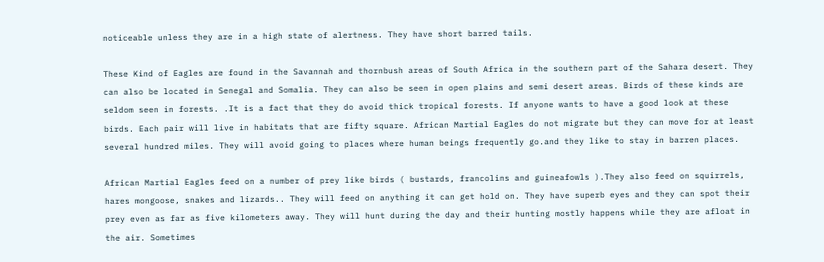noticeable unless they are in a high state of alertness. They have short barred tails.

These Kind of Eagles are found in the Savannah and thornbush areas of South Africa in the southern part of the Sahara desert. They can also be located in Senegal and Somalia. They can also be seen in open plains and semi desert areas. Birds of these kinds are seldom seen in forests. .It is a fact that they do avoid thick tropical forests. If anyone wants to have a good look at these birds. Each pair will live in habitats that are fifty square. African Martial Eagles do not migrate but they can move for at least several hundred miles. They will avoid going to places where human beings frequently go.and they like to stay in barren places.

African Martial Eagles feed on a number of prey like birds ( bustards, francolins and guineafowls ).They also feed on squirrels, hares mongoose, snakes and lizards.. They will feed on anything it can get hold on. They have superb eyes and they can spot their prey even as far as five kilometers away. They will hunt during the day and their hunting mostly happens while they are afloat in the air. Sometimes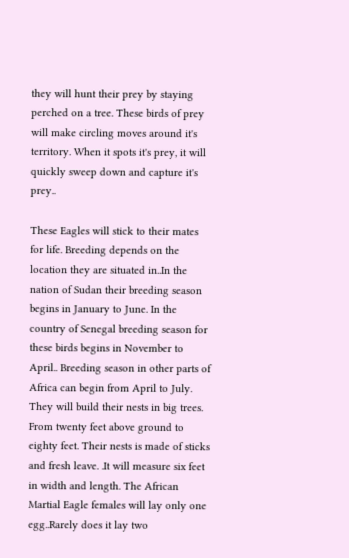they will hunt their prey by staying perched on a tree. These birds of prey will make circling moves around it's territory. When it spots it's prey, it will quickly sweep down and capture it's prey..

These Eagles will stick to their mates for life. Breeding depends on the location they are situated in..In the nation of Sudan their breeding season begins in January to June. In the country of Senegal breeding season for these birds begins in November to April.. Breeding season in other parts of Africa can begin from April to July. They will build their nests in big trees. From twenty feet above ground to eighty feet. Their nests is made of sticks and fresh leave. .It will measure six feet in width and length. The African Martial Eagle females will lay only one egg..Rarely does it lay two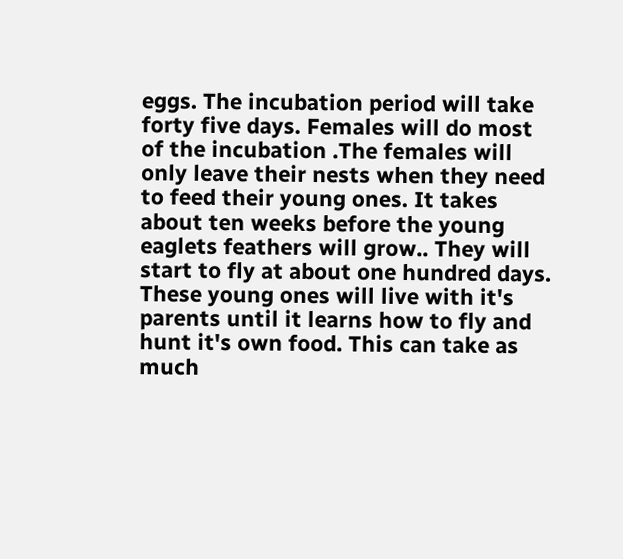eggs. The incubation period will take forty five days. Females will do most of the incubation .The females will only leave their nests when they need to feed their young ones. It takes about ten weeks before the young eaglets feathers will grow.. They will start to fly at about one hundred days. These young ones will live with it's parents until it learns how to fly and hunt it's own food. This can take as much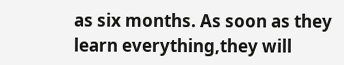as six months. As soon as they learn everything,they will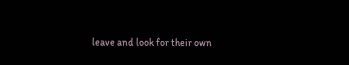leave and look for their own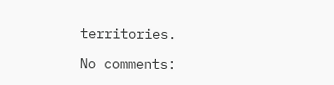territories.

No comments: